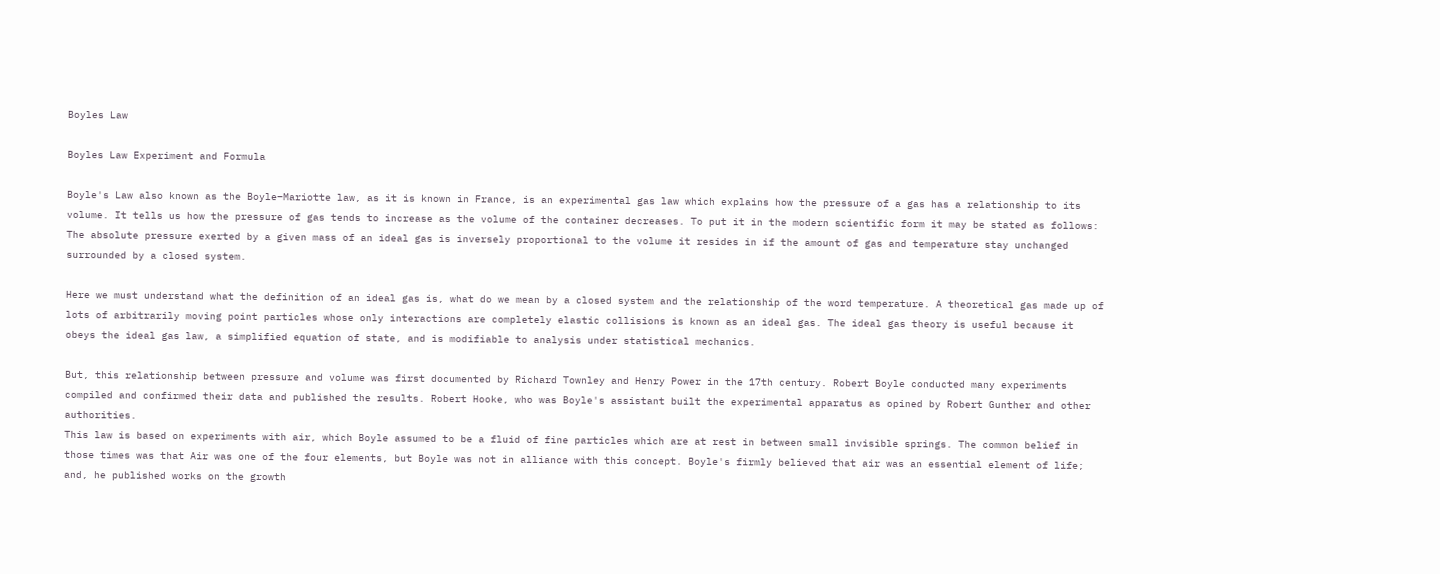Boyles Law

Boyles Law Experiment and Formula

Boyle's Law also known as the Boyle–Mariotte law, as it is known in France, is an experimental gas law which explains how the pressure of a gas has a relationship to its volume. It tells us how the pressure of gas tends to increase as the volume of the container decreases. To put it in the modern scientific form it may be stated as follows: The absolute pressure exerted by a given mass of an ideal gas is inversely proportional to the volume it resides in if the amount of gas and temperature stay unchanged surrounded by a closed system.

Here we must understand what the definition of an ideal gas is, what do we mean by a closed system and the relationship of the word temperature. A theoretical gas made up of lots of arbitrarily moving point particles whose only interactions are completely elastic collisions is known as an ideal gas. The ideal gas theory is useful because it obeys the ideal gas law, a simplified equation of state, and is modifiable to analysis under statistical mechanics.

But, this relationship between pressure and volume was first documented by Richard Townley and Henry Power in the 17th century. Robert Boyle conducted many experiments compiled and confirmed their data and published the results. Robert Hooke, who was Boyle's assistant built the experimental apparatus as opined by Robert Gunther and other authorities.
This law is based on experiments with air, which Boyle assumed to be a fluid of fine particles which are at rest in between small invisible springs. The common belief in those times was that Air was one of the four elements, but Boyle was not in alliance with this concept. Boyle's firmly believed that air was an essential element of life; and, he published works on the growth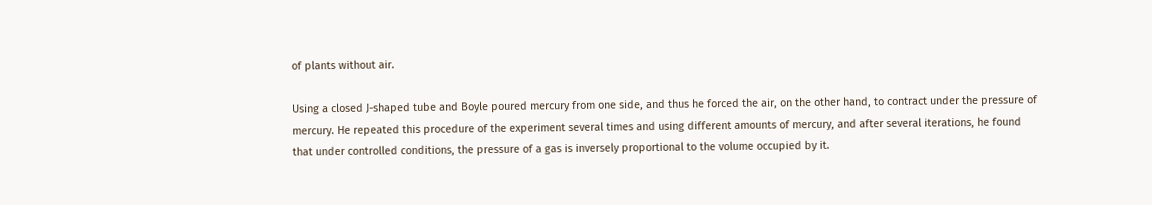of plants without air.

Using a closed J-shaped tube and Boyle poured mercury from one side, and thus he forced the air, on the other hand, to contract under the pressure of mercury. He repeated this procedure of the experiment several times and using different amounts of mercury, and after several iterations, he found that under controlled conditions, the pressure of a gas is inversely proportional to the volume occupied by it.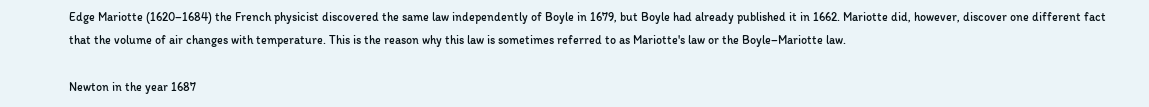Edge Mariotte (1620–1684) the French physicist discovered the same law independently of Boyle in 1679, but Boyle had already published it in 1662. Mariotte did, however, discover one different fact that the volume of air changes with temperature. This is the reason why this law is sometimes referred to as Mariotte's law or the Boyle–Mariotte law.

Newton in the year 1687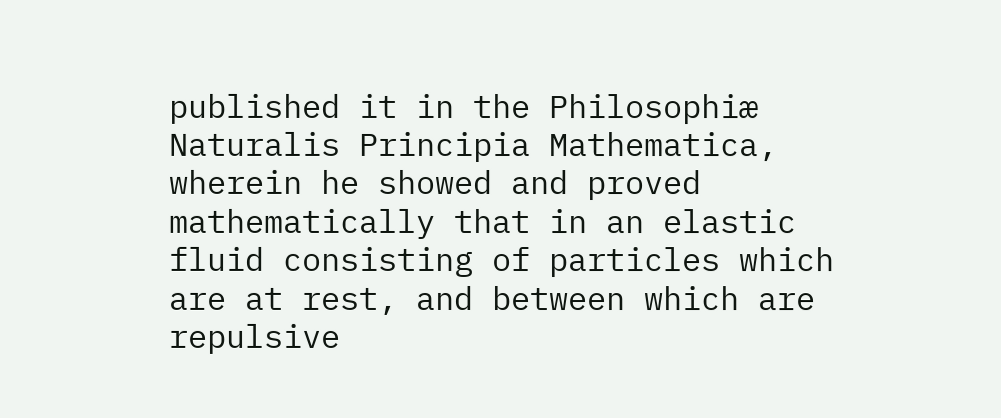published it in the Philosophiæ Naturalis Principia Mathematica, wherein he showed and proved mathematically that in an elastic fluid consisting of particles which are at rest, and between which are repulsive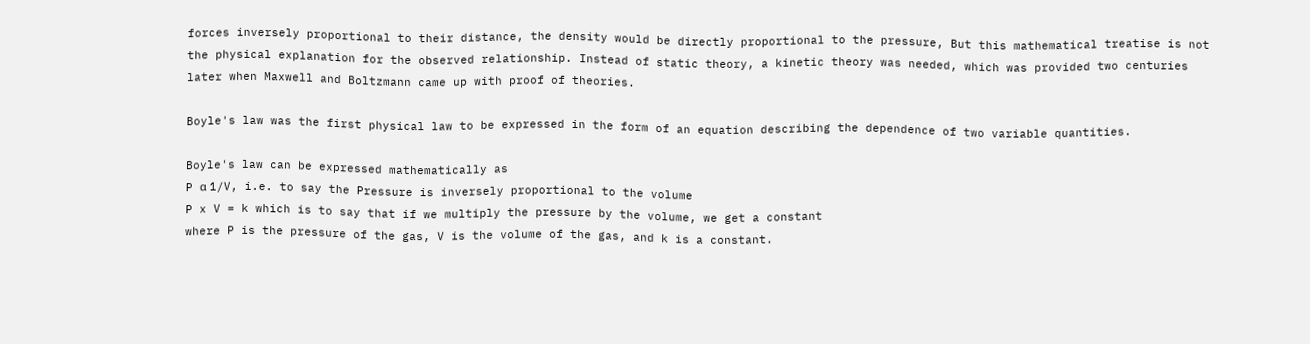forces inversely proportional to their distance, the density would be directly proportional to the pressure, But this mathematical treatise is not the physical explanation for the observed relationship. Instead of static theory, a kinetic theory was needed, which was provided two centuries later when Maxwell and Boltzmann came up with proof of theories.

Boyle's law was the first physical law to be expressed in the form of an equation describing the dependence of two variable quantities.

Boyle's law can be expressed mathematically as
P α 1/V, i.e. to say the Pressure is inversely proportional to the volume
P x V = k which is to say that if we multiply the pressure by the volume, we get a constant
where P is the pressure of the gas, V is the volume of the gas, and k is a constant.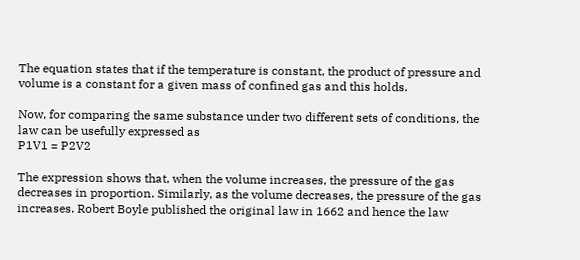The equation states that if the temperature is constant, the product of pressure and volume is a constant for a given mass of confined gas and this holds.

Now, for comparing the same substance under two different sets of conditions, the law can be usefully expressed as
P1V1 = P2V2

The expression shows that, when the volume increases, the pressure of the gas decreases in proportion. Similarly, as the volume decreases, the pressure of the gas increases. Robert Boyle published the original law in 1662 and hence the law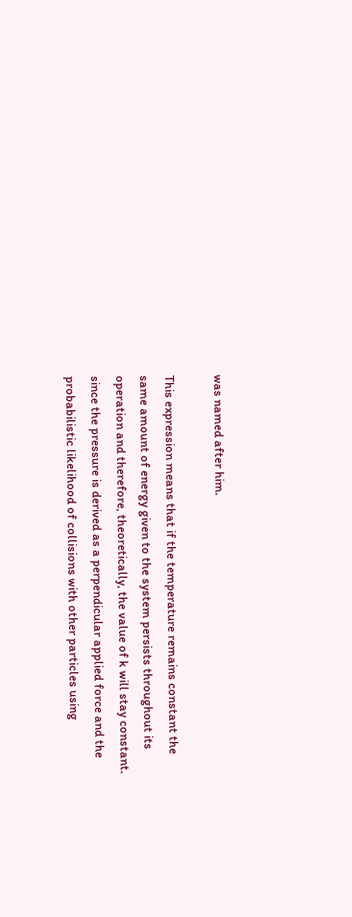was named after him.

This expression means that if the temperature remains constant the same amount of energy given to the system persists throughout its operation and therefore, theoretically, the value of k will stay constant. since the pressure is derived as a perpendicular applied force and the probabilistic likelihood of collisions with other particles using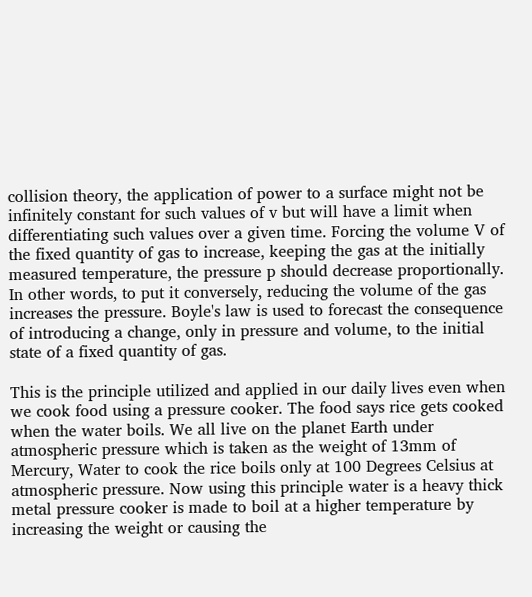collision theory, the application of power to a surface might not be infinitely constant for such values of v but will have a limit when differentiating such values over a given time. Forcing the volume V of the fixed quantity of gas to increase, keeping the gas at the initially measured temperature, the pressure p should decrease proportionally. In other words, to put it conversely, reducing the volume of the gas increases the pressure. Boyle's law is used to forecast the consequence of introducing a change, only in pressure and volume, to the initial state of a fixed quantity of gas.

This is the principle utilized and applied in our daily lives even when we cook food using a pressure cooker. The food says rice gets cooked when the water boils. We all live on the planet Earth under atmospheric pressure which is taken as the weight of 13mm of Mercury, Water to cook the rice boils only at 100 Degrees Celsius at atmospheric pressure. Now using this principle water is a heavy thick metal pressure cooker is made to boil at a higher temperature by increasing the weight or causing the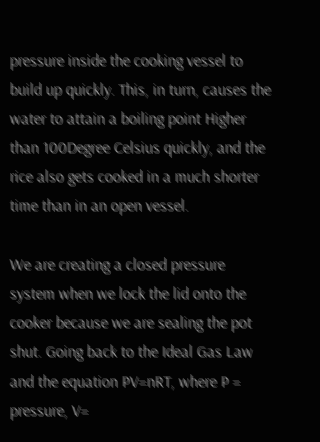pressure inside the cooking vessel to build up quickly. This, in turn, causes the water to attain a boiling point Higher than 100Degree Celsius quickly, and the rice also gets cooked in a much shorter time than in an open vessel.

We are creating a closed pressure system when we lock the lid onto the cooker because we are sealing the pot shut. Going back to the Ideal Gas Law and the equation PV=nRT, where P = pressure, V=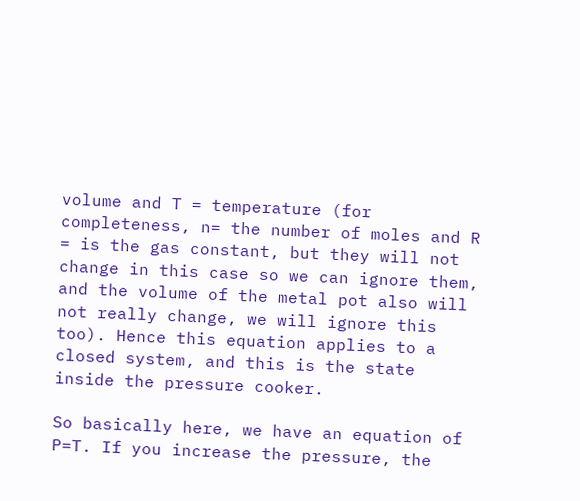volume and T = temperature (for completeness, n= the number of moles and R = is the gas constant, but they will not change in this case so we can ignore them, and the volume of the metal pot also will not really change, we will ignore this too). Hence this equation applies to a closed system, and this is the state inside the pressure cooker.

So basically here, we have an equation of P=T. If you increase the pressure, the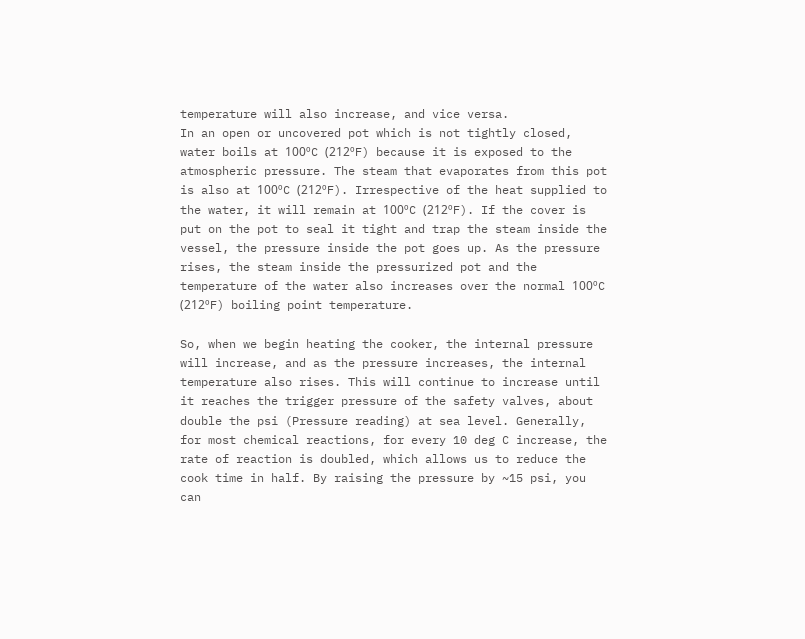temperature will also increase, and vice versa.
In an open or uncovered pot which is not tightly closed, water boils at 100ºC (212ºF) because it is exposed to the atmospheric pressure. The steam that evaporates from this pot is also at 100ºC (212ºF). Irrespective of the heat supplied to the water, it will remain at 100ºC (212ºF). If the cover is put on the pot to seal it tight and trap the steam inside the vessel, the pressure inside the pot goes up. As the pressure rises, the steam inside the pressurized pot and the temperature of the water also increases over the normal 100ºC (212ºF) boiling point temperature.

So, when we begin heating the cooker, the internal pressure will increase, and as the pressure increases, the internal temperature also rises. This will continue to increase until it reaches the trigger pressure of the safety valves, about double the psi (Pressure reading) at sea level. Generally, for most chemical reactions, for every 10 deg C increase, the rate of reaction is doubled, which allows us to reduce the cook time in half. By raising the pressure by ~15 psi, you can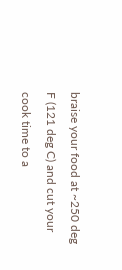braise your food at ~250 deg F (121 deg C) and cut your cook time to a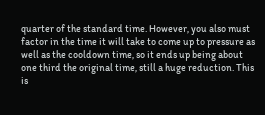quarter of the standard time. However, you also must factor in the time it will take to come up to pressure as well as the cooldown time, so it ends up being about one third the original time, still a huge reduction. This is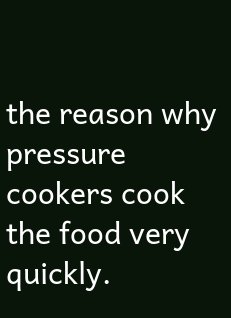the reason why pressure cookers cook the food very quickly.